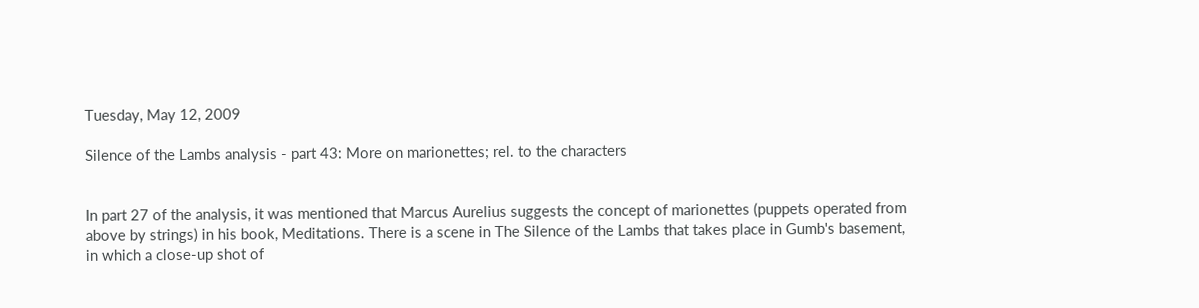Tuesday, May 12, 2009

Silence of the Lambs analysis - part 43: More on marionettes; rel. to the characters


In part 27 of the analysis, it was mentioned that Marcus Aurelius suggests the concept of marionettes (puppets operated from above by strings) in his book, Meditations. There is a scene in The Silence of the Lambs that takes place in Gumb's basement, in which a close-up shot of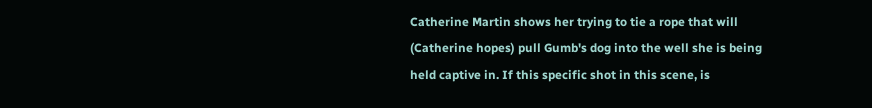Catherine Martin shows her trying to tie a rope that will (Catherine hopes) pull Gumb's dog into the well she is being held captive in. If this specific shot in this scene, is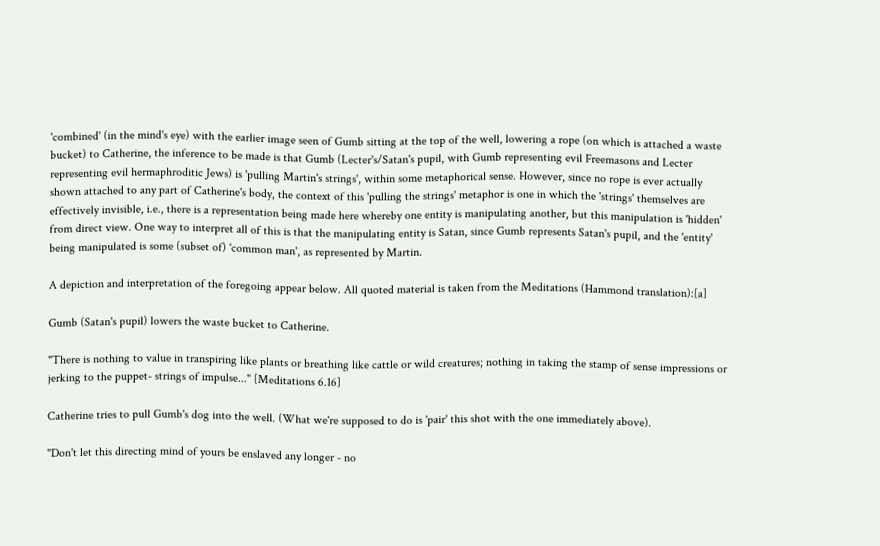'combined' (in the mind's eye) with the earlier image seen of Gumb sitting at the top of the well, lowering a rope (on which is attached a waste bucket) to Catherine, the inference to be made is that Gumb (Lecter's/Satan's pupil, with Gumb representing evil Freemasons and Lecter representing evil hermaphroditic Jews) is 'pulling Martin's strings', within some metaphorical sense. However, since no rope is ever actually shown attached to any part of Catherine's body, the context of this 'pulling the strings' metaphor is one in which the 'strings' themselves are effectively invisible, i.e., there is a representation being made here whereby one entity is manipulating another, but this manipulation is 'hidden' from direct view. One way to interpret all of this is that the manipulating entity is Satan, since Gumb represents Satan's pupil, and the 'entity' being manipulated is some (subset of) 'common man', as represented by Martin.

A depiction and interpretation of the foregoing appear below. All quoted material is taken from the Meditations (Hammond translation):[a]

Gumb (Satan's pupil) lowers the waste bucket to Catherine.

"There is nothing to value in transpiring like plants or breathing like cattle or wild creatures; nothing in taking the stamp of sense impressions or jerking to the puppet- strings of impulse..." [Meditations 6.16]

Catherine tries to pull Gumb's dog into the well. (What we're supposed to do is 'pair' this shot with the one immediately above).

"Don't let this directing mind of yours be enslaved any longer - no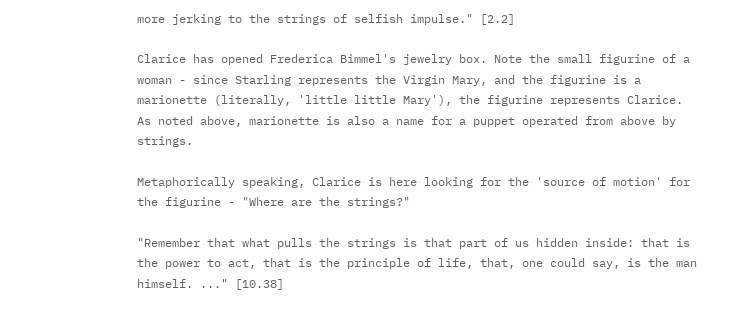more jerking to the strings of selfish impulse." [2.2]

Clarice has opened Frederica Bimmel's jewelry box. Note the small figurine of a woman - since Starling represents the Virgin Mary, and the figurine is a marionette (literally, 'little little Mary'), the figurine represents Clarice. As noted above, marionette is also a name for a puppet operated from above by strings.

Metaphorically speaking, Clarice is here looking for the 'source of motion' for the figurine - "Where are the strings?"

"Remember that what pulls the strings is that part of us hidden inside: that is the power to act, that is the principle of life, that, one could say, is the man himself. ..." [10.38]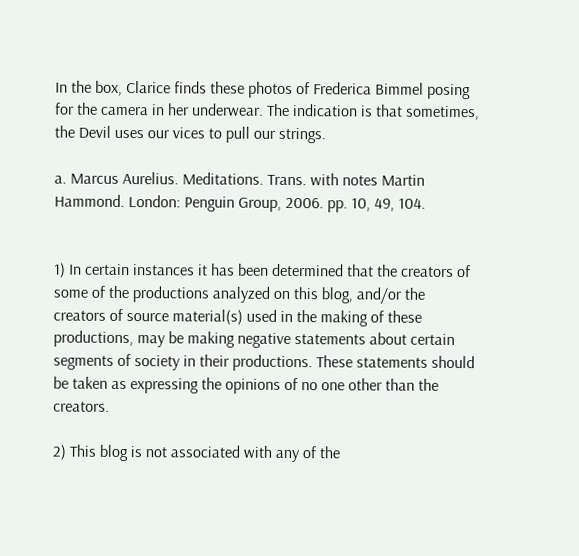In the box, Clarice finds these photos of Frederica Bimmel posing for the camera in her underwear. The indication is that sometimes, the Devil uses our vices to pull our strings.

a. Marcus Aurelius. Meditations. Trans. with notes Martin Hammond. London: Penguin Group, 2006. pp. 10, 49, 104.


1) In certain instances it has been determined that the creators of some of the productions analyzed on this blog, and/or the creators of source material(s) used in the making of these productions, may be making negative statements about certain segments of society in their productions. These statements should be taken as expressing the opinions of no one other than the creators.

2) This blog is not associated with any of the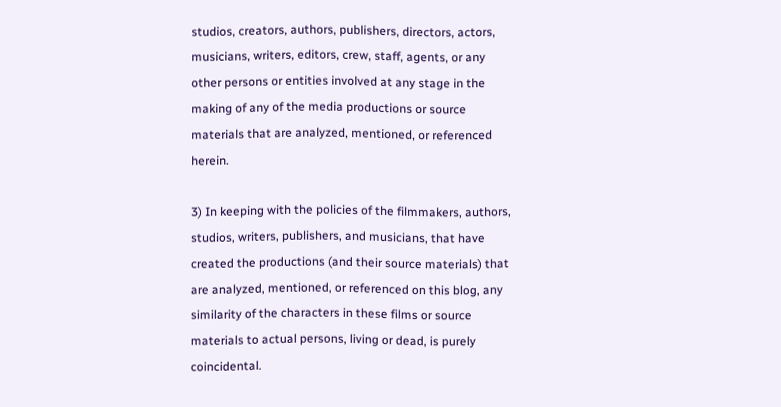studios, creators, authors, publishers, directors, actors, musicians, writers, editors, crew, staff, agents, or any other persons or entities involved at any stage in the making of any of the media productions or source materials that are analyzed, mentioned, or referenced herein.

3) In keeping with the policies of the filmmakers, authors, studios, writers, publishers, and musicians, that have created the productions (and their source materials) that are analyzed, mentioned, or referenced on this blog, any similarity of the characters in these films or source materials to actual persons, living or dead, is purely coincidental.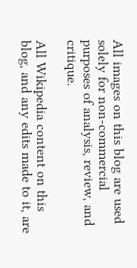All images on this blog are used solely for non-commercial purposes of analysis, review, and critique.

All Wikipedia content on this blog, and any edits made to it, are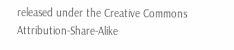released under the Creative Commons Attribution-Share-Alike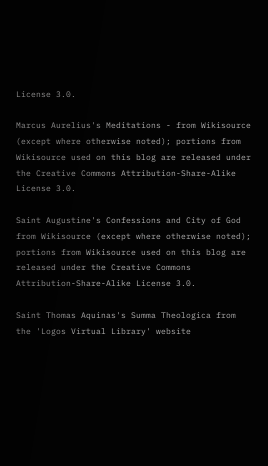License 3.0.

Marcus Aurelius's Meditations - from Wikisource (except where otherwise noted); portions from Wikisource used on this blog are released under the Creative Commons Attribution-Share-Alike License 3.0.

Saint Augustine's Confessions and City of God from Wikisource (except where otherwise noted); portions from Wikisource used on this blog are released under the Creative Commons Attribution-Share-Alike License 3.0.

Saint Thomas Aquinas's Summa Theologica from the 'Logos Virtual Library' website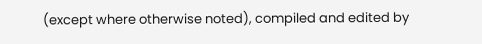(except where otherwise noted), compiled and edited by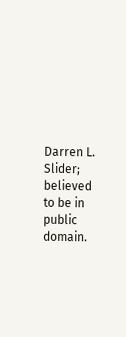Darren L. Slider; believed to be in public domain.